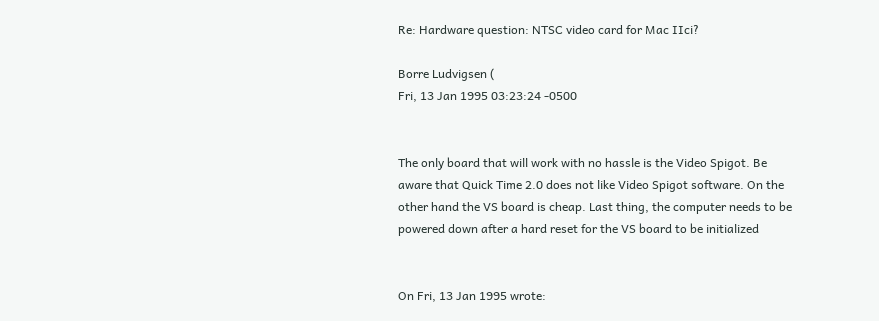Re: Hardware question: NTSC video card for Mac IIci?

Borre Ludvigsen (
Fri, 13 Jan 1995 03:23:24 -0500


The only board that will work with no hassle is the Video Spigot. Be
aware that Quick Time 2.0 does not like Video Spigot software. On the
other hand the VS board is cheap. Last thing, the computer needs to be
powered down after a hard reset for the VS board to be initialized


On Fri, 13 Jan 1995 wrote: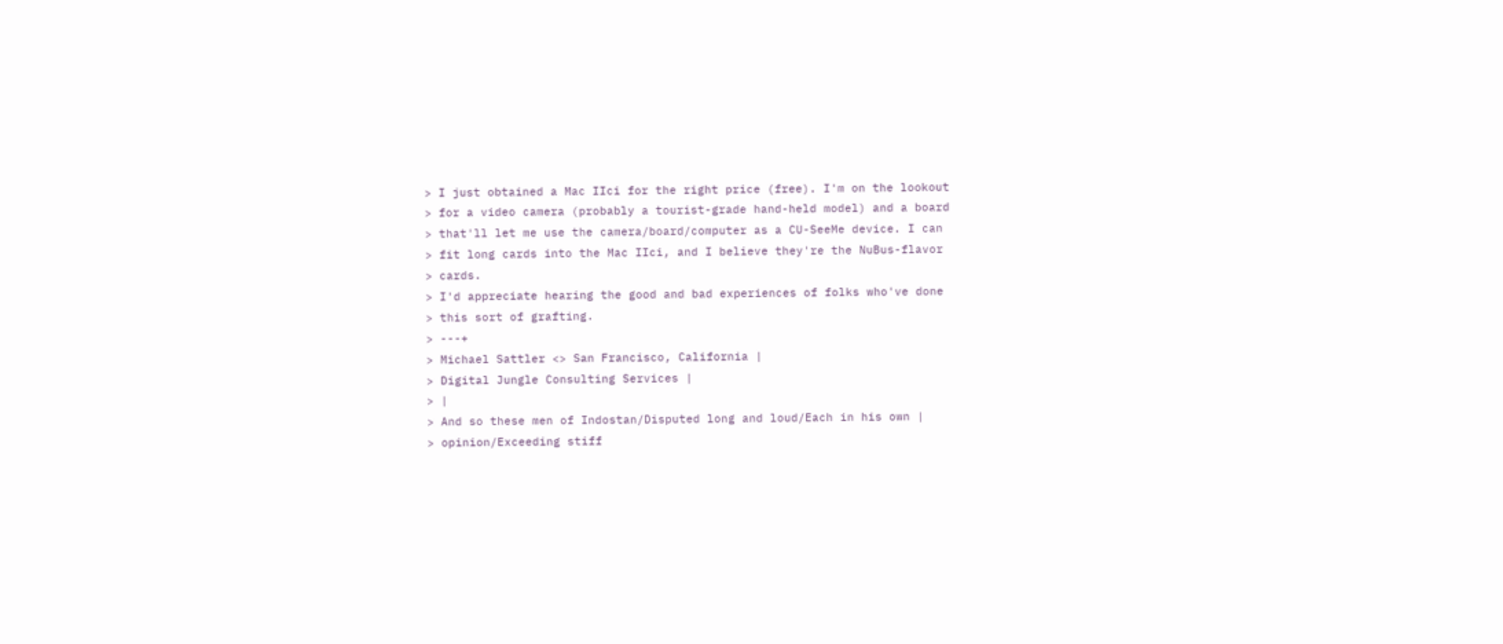> I just obtained a Mac IIci for the right price (free). I'm on the lookout
> for a video camera (probably a tourist-grade hand-held model) and a board
> that'll let me use the camera/board/computer as a CU-SeeMe device. I can
> fit long cards into the Mac IIci, and I believe they're the NuBus-flavor
> cards.
> I'd appreciate hearing the good and bad experiences of folks who've done
> this sort of grafting.
> ---+
> Michael Sattler <> San Francisco, California |
> Digital Jungle Consulting Services |
> |
> And so these men of Indostan/Disputed long and loud/Each in his own |
> opinion/Exceeding stiff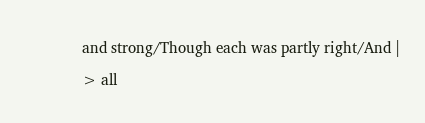and strong/Though each was partly right/And |
> all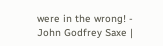were in the wrong! - John Godfrey Saxe |